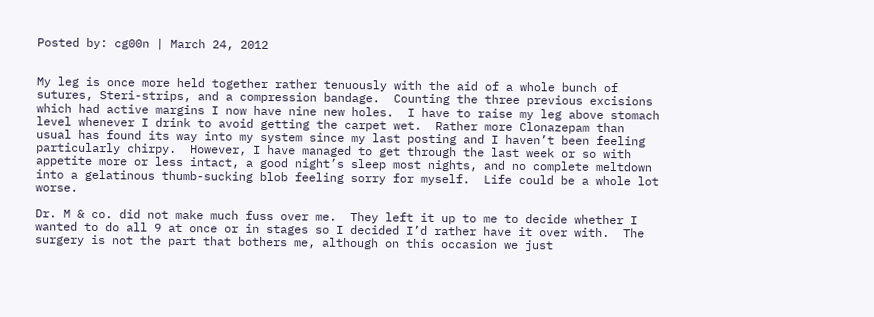Posted by: cg00n | March 24, 2012


My leg is once more held together rather tenuously with the aid of a whole bunch of sutures, Steri-strips, and a compression bandage.  Counting the three previous excisions which had active margins I now have nine new holes.  I have to raise my leg above stomach level whenever I drink to avoid getting the carpet wet.  Rather more Clonazepam than usual has found its way into my system since my last posting and I haven’t been feeling particularly chirpy.  However, I have managed to get through the last week or so with appetite more or less intact, a good night’s sleep most nights, and no complete meltdown into a gelatinous thumb-sucking blob feeling sorry for myself.  Life could be a whole lot worse.

Dr. M & co. did not make much fuss over me.  They left it up to me to decide whether I wanted to do all 9 at once or in stages so I decided I’d rather have it over with.  The surgery is not the part that bothers me, although on this occasion we just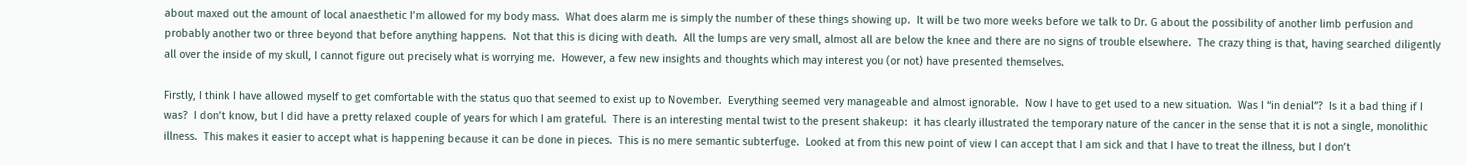about maxed out the amount of local anaesthetic I’m allowed for my body mass.  What does alarm me is simply the number of these things showing up.  It will be two more weeks before we talk to Dr. G about the possibility of another limb perfusion and probably another two or three beyond that before anything happens.  Not that this is dicing with death.  All the lumps are very small, almost all are below the knee and there are no signs of trouble elsewhere.  The crazy thing is that, having searched diligently all over the inside of my skull, I cannot figure out precisely what is worrying me.  However, a few new insights and thoughts which may interest you (or not) have presented themselves.

Firstly, I think I have allowed myself to get comfortable with the status quo that seemed to exist up to November.  Everything seemed very manageable and almost ignorable.  Now I have to get used to a new situation.  Was I “in denial”?  Is it a bad thing if I was?  I don’t know, but I did have a pretty relaxed couple of years for which I am grateful.  There is an interesting mental twist to the present shakeup:  it has clearly illustrated the temporary nature of the cancer in the sense that it is not a single, monolithic illness.  This makes it easier to accept what is happening because it can be done in pieces.  This is no mere semantic subterfuge.  Looked at from this new point of view I can accept that I am sick and that I have to treat the illness, but I don’t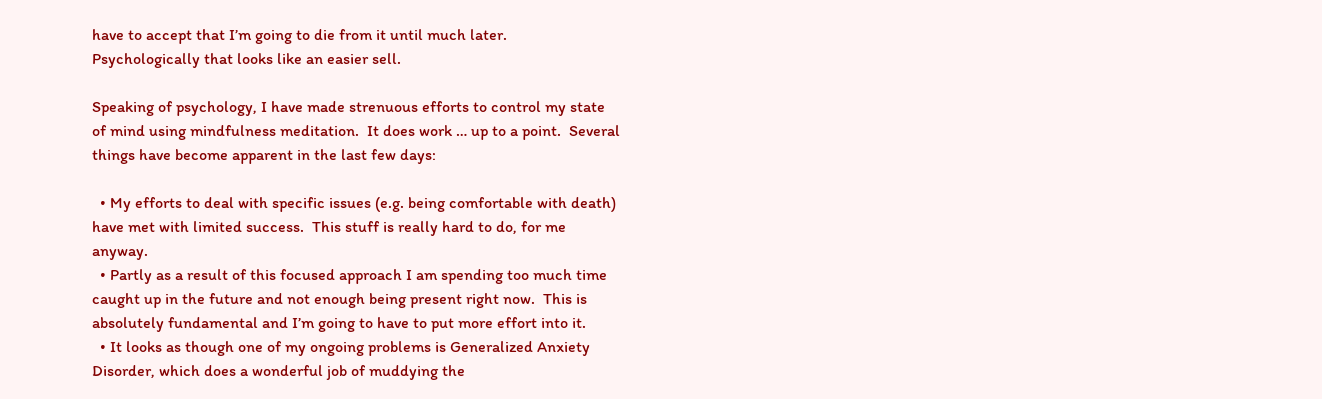have to accept that I’m going to die from it until much later.  Psychologically that looks like an easier sell.

Speaking of psychology, I have made strenuous efforts to control my state of mind using mindfulness meditation.  It does work … up to a point.  Several things have become apparent in the last few days:

  • My efforts to deal with specific issues (e.g. being comfortable with death) have met with limited success.  This stuff is really hard to do, for me anyway.
  • Partly as a result of this focused approach I am spending too much time caught up in the future and not enough being present right now.  This is absolutely fundamental and I’m going to have to put more effort into it.
  • It looks as though one of my ongoing problems is Generalized Anxiety Disorder, which does a wonderful job of muddying the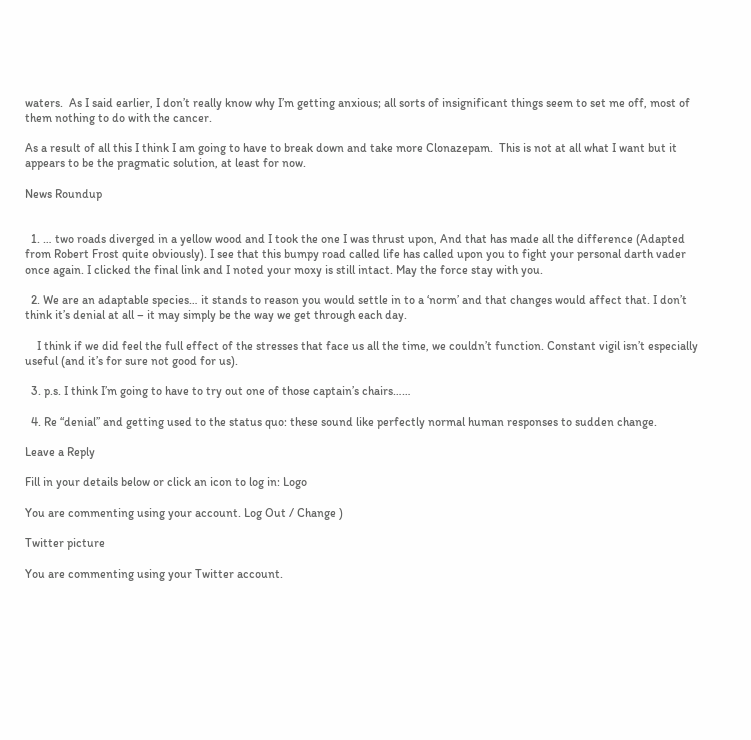waters.  As I said earlier, I don’t really know why I’m getting anxious; all sorts of insignificant things seem to set me off, most of them nothing to do with the cancer.

As a result of all this I think I am going to have to break down and take more Clonazepam.  This is not at all what I want but it appears to be the pragmatic solution, at least for now.

News Roundup


  1. … two roads diverged in a yellow wood and I took the one I was thrust upon, And that has made all the difference (Adapted from Robert Frost quite obviously). I see that this bumpy road called life has called upon you to fight your personal darth vader once again. I clicked the final link and I noted your moxy is still intact. May the force stay with you.

  2. We are an adaptable species… it stands to reason you would settle in to a ‘norm’ and that changes would affect that. I don’t think it’s denial at all – it may simply be the way we get through each day.

    I think if we did feel the full effect of the stresses that face us all the time, we couldn’t function. Constant vigil isn’t especially useful (and it’s for sure not good for us).

  3. p.s. I think I’m going to have to try out one of those captain’s chairs……

  4. Re “denial” and getting used to the status quo: these sound like perfectly normal human responses to sudden change.

Leave a Reply

Fill in your details below or click an icon to log in: Logo

You are commenting using your account. Log Out / Change )

Twitter picture

You are commenting using your Twitter account.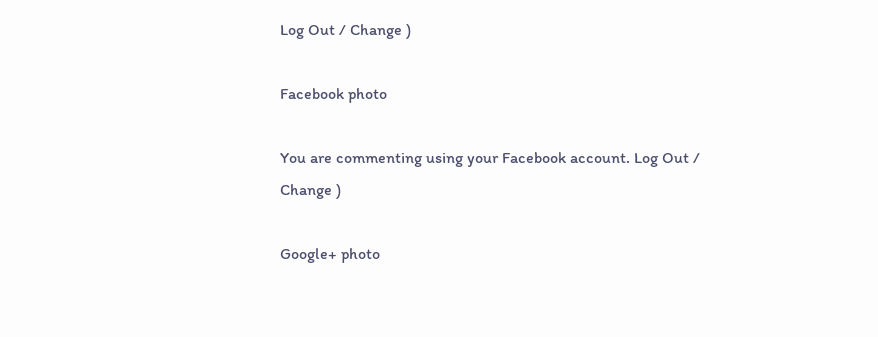Log Out / Change )

Facebook photo

You are commenting using your Facebook account. Log Out / Change )

Google+ photo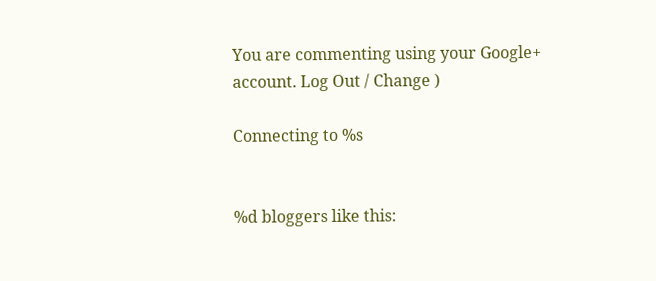You are commenting using your Google+ account. Log Out / Change )

Connecting to %s


%d bloggers like this: